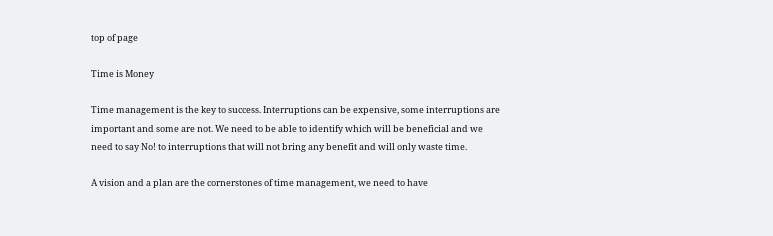top of page

Time is Money

Time management is the key to success. Interruptions can be expensive, some interruptions are important and some are not. We need to be able to identify which will be beneficial and we need to say No! to interruptions that will not bring any benefit and will only waste time.

A vision and a plan are the cornerstones of time management, we need to have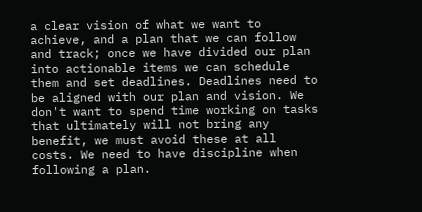a clear vision of what we want to achieve, and a plan that we can follow and track; once we have divided our plan into actionable items we can schedule them and set deadlines. Deadlines need to be aligned with our plan and vision. We don't want to spend time working on tasks that ultimately will not bring any benefit, we must avoid these at all costs. We need to have discipline when following a plan.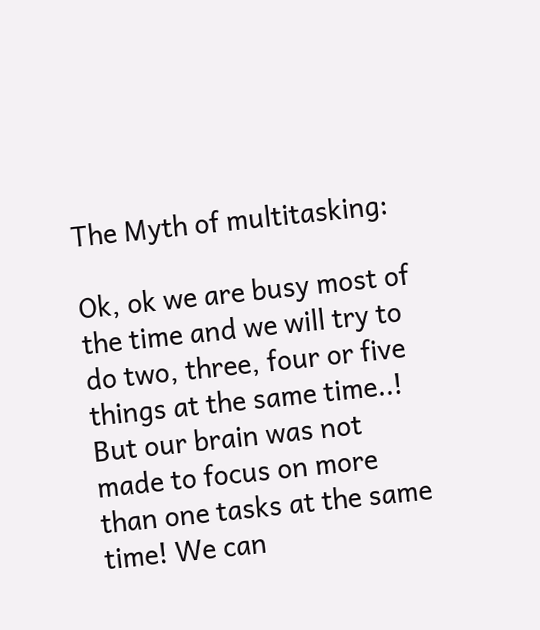The Myth of multitasking:

Ok, ok we are busy most of the time and we will try to do two, three, four or five things at the same time..! But our brain was not made to focus on more than one tasks at the same time! We can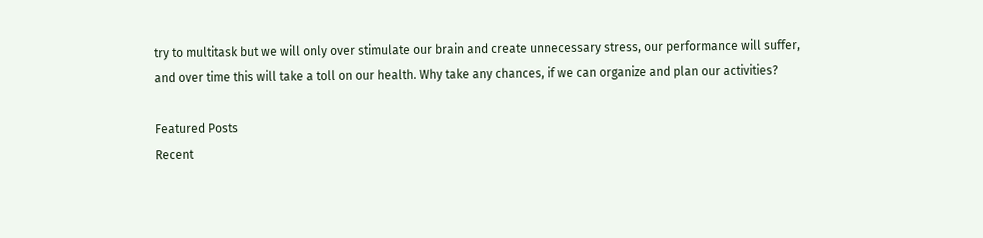try to multitask but we will only over stimulate our brain and create unnecessary stress, our performance will suffer, and over time this will take a toll on our health. Why take any chances, if we can organize and plan our activities?

Featured Posts
Recent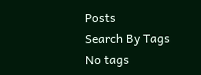Posts
Search By Tags
No tags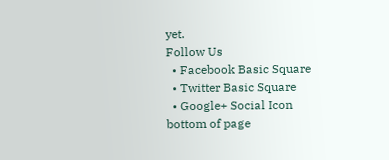yet.
Follow Us
  • Facebook Basic Square
  • Twitter Basic Square
  • Google+ Social Icon
bottom of page